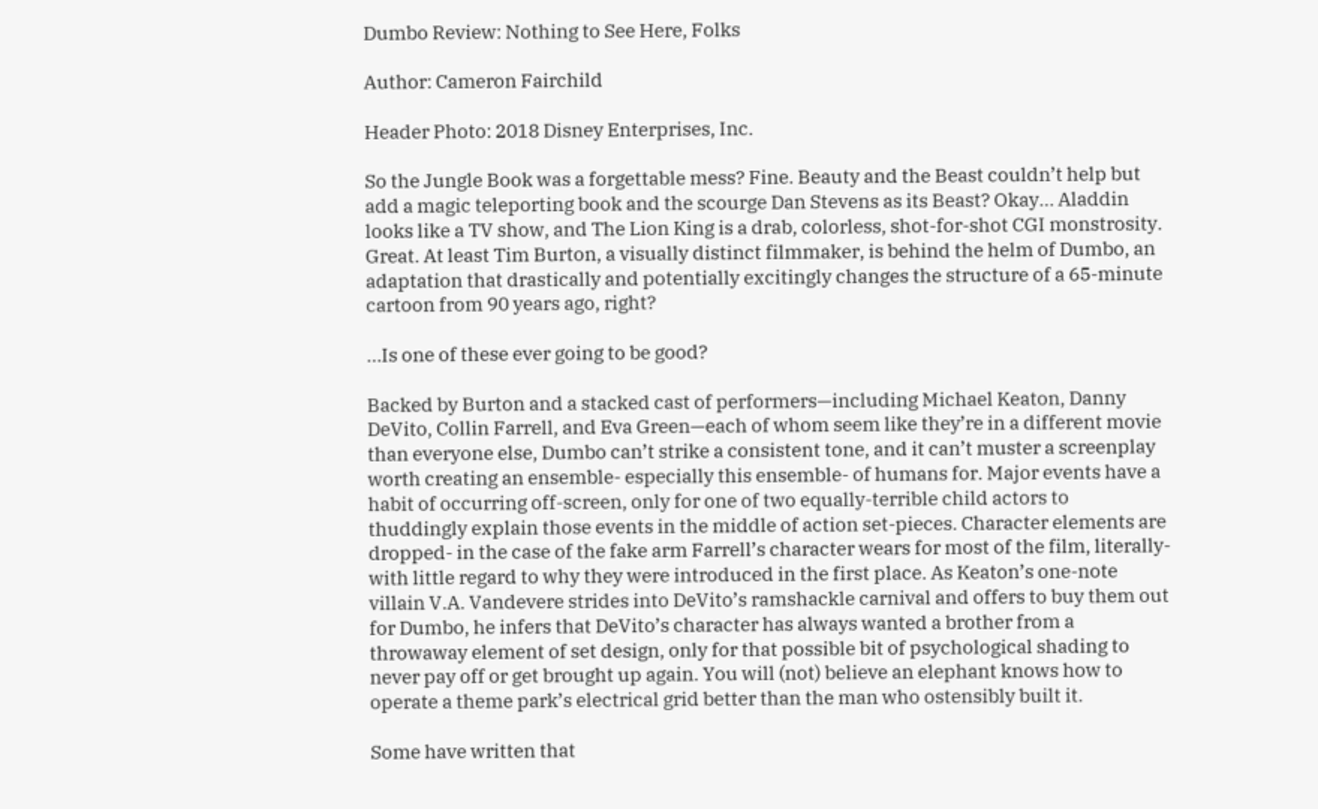Dumbo Review: Nothing to See Here, Folks

Author: Cameron Fairchild

Header Photo: 2018 Disney Enterprises, Inc.

So the Jungle Book was a forgettable mess? Fine. Beauty and the Beast couldn’t help but add a magic teleporting book and the scourge Dan Stevens as its Beast? Okay… Aladdin looks like a TV show, and The Lion King is a drab, colorless, shot-for-shot CGI monstrosity. Great. At least Tim Burton, a visually distinct filmmaker, is behind the helm of Dumbo, an adaptation that drastically and potentially excitingly changes the structure of a 65-minute cartoon from 90 years ago, right?

…Is one of these ever going to be good?

Backed by Burton and a stacked cast of performers—including Michael Keaton, Danny DeVito, Collin Farrell, and Eva Green—each of whom seem like they’re in a different movie than everyone else, Dumbo can’t strike a consistent tone, and it can’t muster a screenplay worth creating an ensemble- especially this ensemble- of humans for. Major events have a habit of occurring off-screen, only for one of two equally-terrible child actors to thuddingly explain those events in the middle of action set-pieces. Character elements are dropped- in the case of the fake arm Farrell’s character wears for most of the film, literally- with little regard to why they were introduced in the first place. As Keaton’s one-note villain V.A. Vandevere strides into DeVito’s ramshackle carnival and offers to buy them out for Dumbo, he infers that DeVito’s character has always wanted a brother from a throwaway element of set design, only for that possible bit of psychological shading to never pay off or get brought up again. You will (not) believe an elephant knows how to operate a theme park’s electrical grid better than the man who ostensibly built it.

Some have written that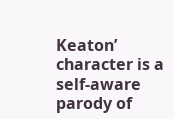Keaton’ character is a self-aware parody of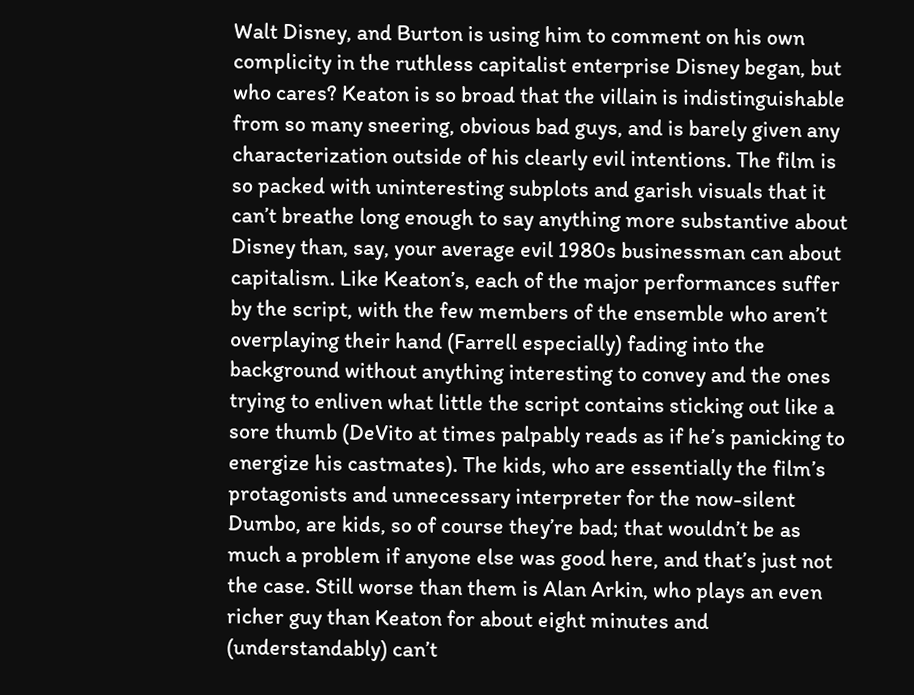Walt Disney, and Burton is using him to comment on his own complicity in the ruthless capitalist enterprise Disney began, but who cares? Keaton is so broad that the villain is indistinguishable from so many sneering, obvious bad guys, and is barely given any characterization outside of his clearly evil intentions. The film is so packed with uninteresting subplots and garish visuals that it can’t breathe long enough to say anything more substantive about Disney than, say, your average evil 1980s businessman can about capitalism. Like Keaton’s, each of the major performances suffer by the script, with the few members of the ensemble who aren’t overplaying their hand (Farrell especially) fading into the background without anything interesting to convey and the ones trying to enliven what little the script contains sticking out like a sore thumb (DeVito at times palpably reads as if he’s panicking to energize his castmates). The kids, who are essentially the film’s protagonists and unnecessary interpreter for the now-silent Dumbo, are kids, so of course they’re bad; that wouldn’t be as much a problem if anyone else was good here, and that’s just not the case. Still worse than them is Alan Arkin, who plays an even richer guy than Keaton for about eight minutes and (understandably) can’t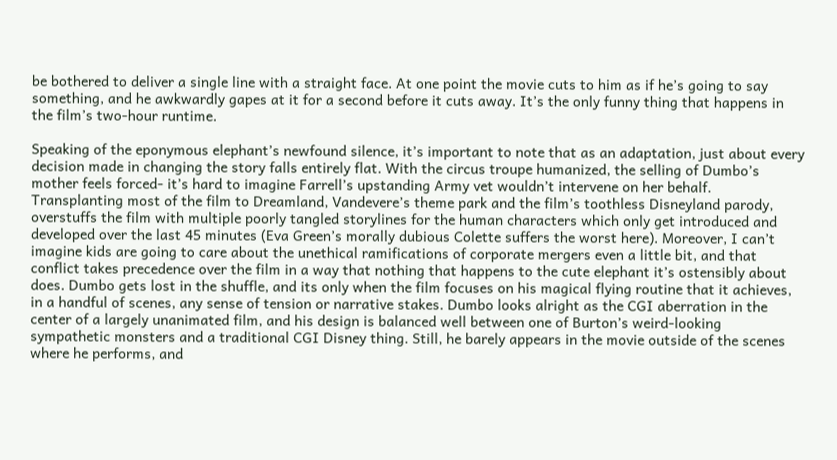be bothered to deliver a single line with a straight face. At one point the movie cuts to him as if he’s going to say something, and he awkwardly gapes at it for a second before it cuts away. It’s the only funny thing that happens in the film’s two-hour runtime.

Speaking of the eponymous elephant’s newfound silence, it’s important to note that as an adaptation, just about every decision made in changing the story falls entirely flat. With the circus troupe humanized, the selling of Dumbo’s mother feels forced- it’s hard to imagine Farrell’s upstanding Army vet wouldn’t intervene on her behalf. Transplanting most of the film to Dreamland, Vandevere’s theme park and the film’s toothless Disneyland parody, overstuffs the film with multiple poorly tangled storylines for the human characters which only get introduced and developed over the last 45 minutes (Eva Green’s morally dubious Colette suffers the worst here). Moreover, I can’t imagine kids are going to care about the unethical ramifications of corporate mergers even a little bit, and that conflict takes precedence over the film in a way that nothing that happens to the cute elephant it’s ostensibly about does. Dumbo gets lost in the shuffle, and its only when the film focuses on his magical flying routine that it achieves, in a handful of scenes, any sense of tension or narrative stakes. Dumbo looks alright as the CGI aberration in the center of a largely unanimated film, and his design is balanced well between one of Burton’s weird-looking sympathetic monsters and a traditional CGI Disney thing. Still, he barely appears in the movie outside of the scenes where he performs, and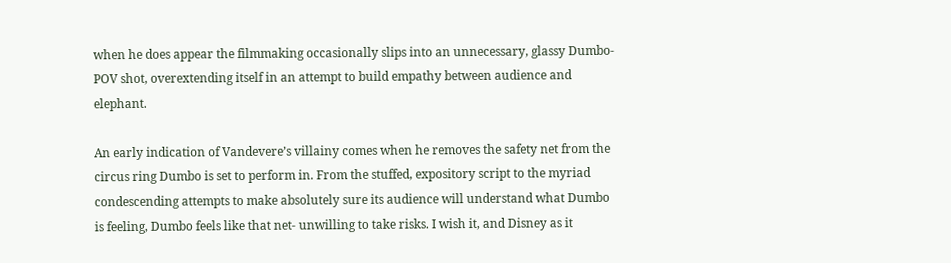when he does appear the filmmaking occasionally slips into an unnecessary, glassy Dumbo-POV shot, overextending itself in an attempt to build empathy between audience and elephant.

An early indication of Vandevere’s villainy comes when he removes the safety net from the circus ring Dumbo is set to perform in. From the stuffed, expository script to the myriad condescending attempts to make absolutely sure its audience will understand what Dumbo is feeling, Dumbo feels like that net- unwilling to take risks. I wish it, and Disney as it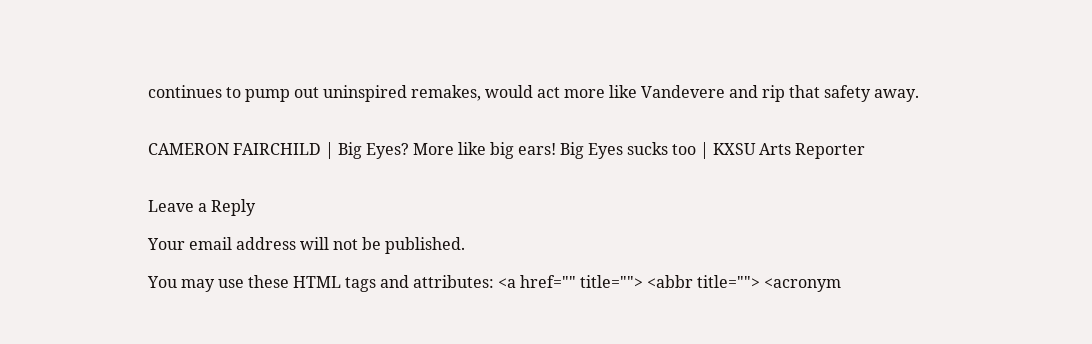continues to pump out uninspired remakes, would act more like Vandevere and rip that safety away.


CAMERON FAIRCHILD | Big Eyes? More like big ears! Big Eyes sucks too | KXSU Arts Reporter


Leave a Reply

Your email address will not be published.

You may use these HTML tags and attributes: <a href="" title=""> <abbr title=""> <acronym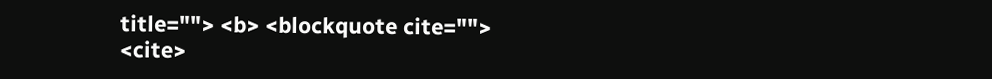title=""> <b> <blockquote cite=""> <cite>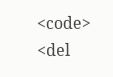<code> <del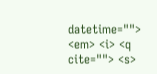datetime=""> <em> <i> <q cite=""> <s>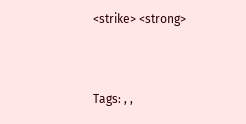<strike> <strong>


Tags: , ,